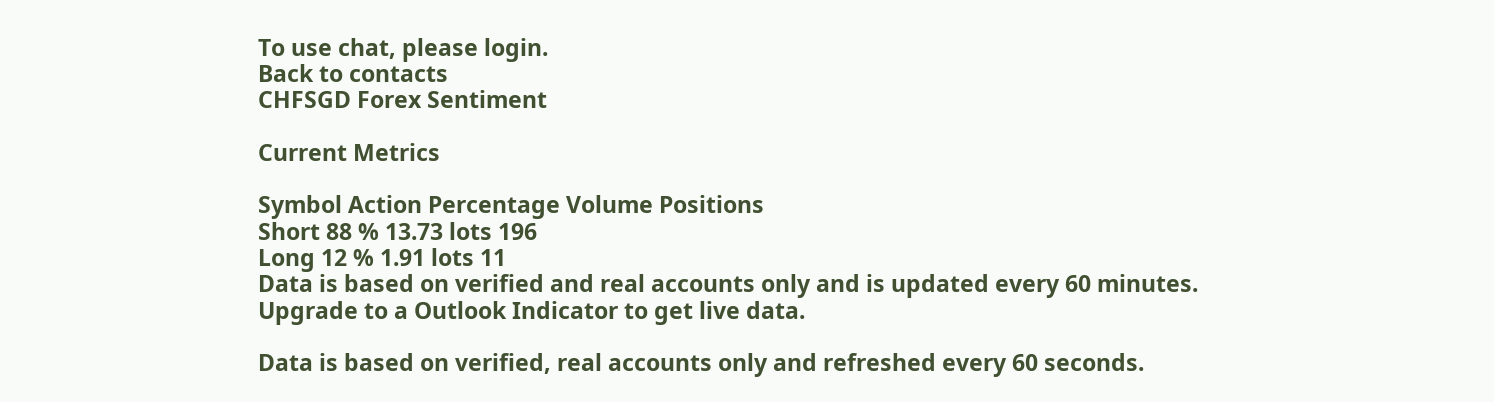To use chat, please login.
Back to contacts
CHFSGD Forex Sentiment

Current Metrics

Symbol Action Percentage Volume Positions
Short 88 % 13.73 lots 196
Long 12 % 1.91 lots 11
Data is based on verified and real accounts only and is updated every 60 minutes.
Upgrade to a Outlook Indicator to get live data.

Data is based on verified, real accounts only and refreshed every 60 seconds.